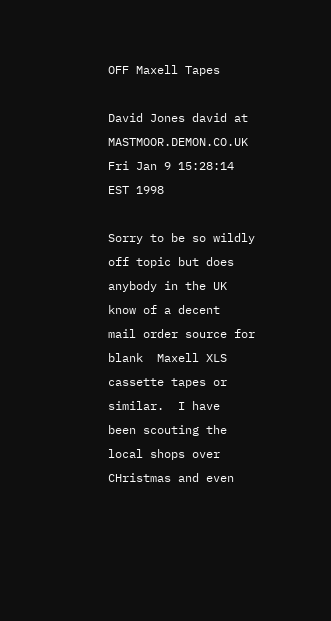OFF Maxell Tapes

David Jones david at MASTMOOR.DEMON.CO.UK
Fri Jan 9 15:28:14 EST 1998

Sorry to be so wildly off topic but does anybody in the UK know of a decent
mail order source for blank  Maxell XLS cassette tapes or similar.  I have
been scouting the local shops over CHristmas and even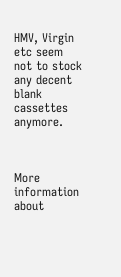HMV, Virgin etc seem
not to stock any decent blank cassettes anymore.



More information about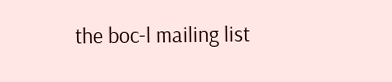the boc-l mailing list